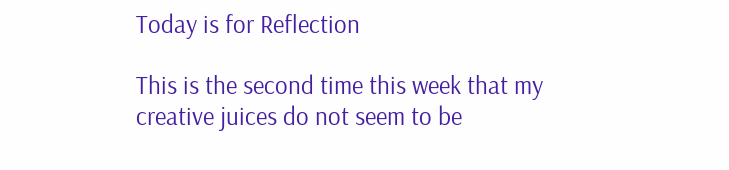Today is for Reflection

This is the second time this week that my creative juices do not seem to be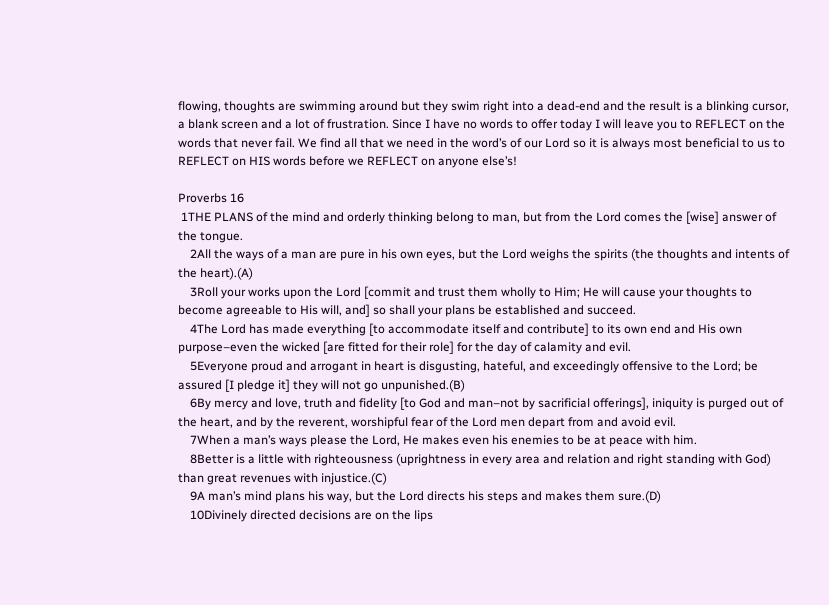flowing, thoughts are swimming around but they swim right into a dead-end and the result is a blinking cursor, a blank screen and a lot of frustration. Since I have no words to offer today I will leave you to REFLECT on the words that never fail. We find all that we need in the word’s of our Lord so it is always most beneficial to us to REFLECT on HIS words before we REFLECT on anyone else’s!

Proverbs 16
 1THE PLANS of the mind and orderly thinking belong to man, but from the Lord comes the [wise] answer of the tongue.
    2All the ways of a man are pure in his own eyes, but the Lord weighs the spirits (the thoughts and intents of the heart).(A)
    3Roll your works upon the Lord [commit and trust them wholly to Him; He will cause your thoughts to become agreeable to His will, and] so shall your plans be established and succeed.
    4The Lord has made everything [to accommodate itself and contribute] to its own end and His own purpose–even the wicked [are fitted for their role] for the day of calamity and evil.
    5Everyone proud and arrogant in heart is disgusting, hateful, and exceedingly offensive to the Lord; be assured [I pledge it] they will not go unpunished.(B)
    6By mercy and love, truth and fidelity [to God and man–not by sacrificial offerings], iniquity is purged out of the heart, and by the reverent, worshipful fear of the Lord men depart from and avoid evil.
    7When a man’s ways please the Lord, He makes even his enemies to be at peace with him.
    8Better is a little with righteousness (uprightness in every area and relation and right standing with God) than great revenues with injustice.(C)
    9A man’s mind plans his way, but the Lord directs his steps and makes them sure.(D)
    10Divinely directed decisions are on the lips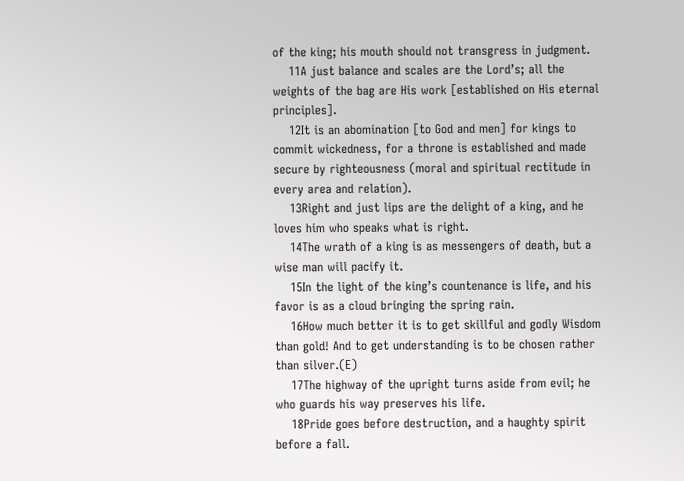of the king; his mouth should not transgress in judgment.
    11A just balance and scales are the Lord’s; all the weights of the bag are His work [established on His eternal principles].
    12It is an abomination [to God and men] for kings to commit wickedness, for a throne is established and made secure by righteousness (moral and spiritual rectitude in every area and relation).
    13Right and just lips are the delight of a king, and he loves him who speaks what is right.
    14The wrath of a king is as messengers of death, but a wise man will pacify it.
    15In the light of the king’s countenance is life, and his favor is as a cloud bringing the spring rain.
    16How much better it is to get skillful and godly Wisdom than gold! And to get understanding is to be chosen rather than silver.(E)
    17The highway of the upright turns aside from evil; he who guards his way preserves his life.
    18Pride goes before destruction, and a haughty spirit before a fall.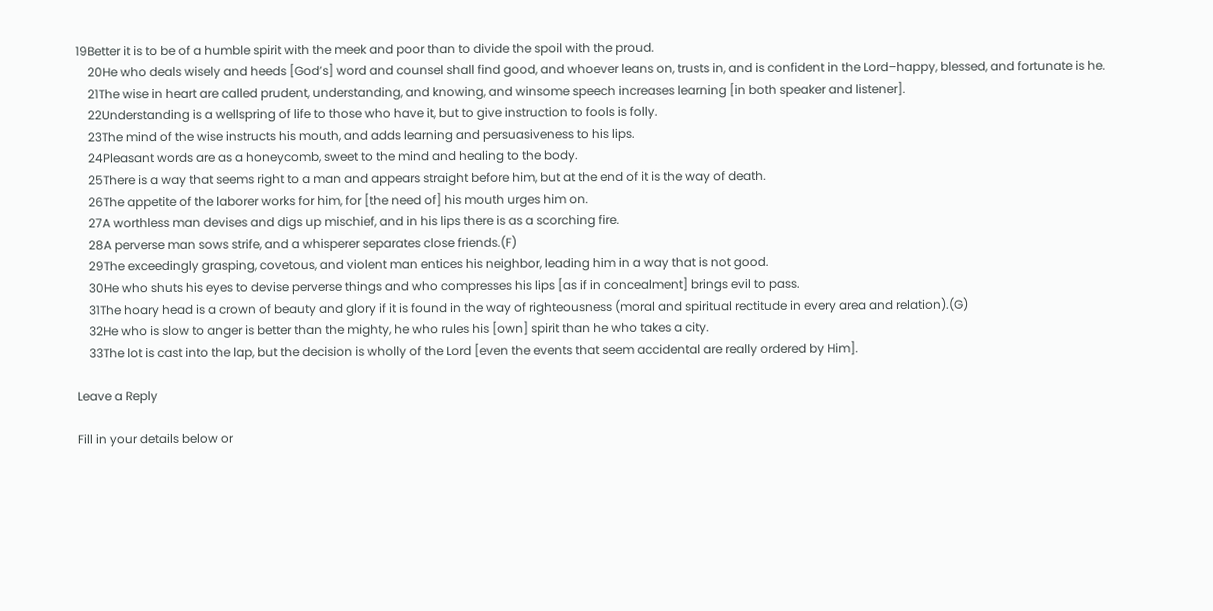19Better it is to be of a humble spirit with the meek and poor than to divide the spoil with the proud.
    20He who deals wisely and heeds [God’s] word and counsel shall find good, and whoever leans on, trusts in, and is confident in the Lord–happy, blessed, and fortunate is he.
    21The wise in heart are called prudent, understanding, and knowing, and winsome speech increases learning [in both speaker and listener].
    22Understanding is a wellspring of life to those who have it, but to give instruction to fools is folly.
    23The mind of the wise instructs his mouth, and adds learning and persuasiveness to his lips.
    24Pleasant words are as a honeycomb, sweet to the mind and healing to the body.
    25There is a way that seems right to a man and appears straight before him, but at the end of it is the way of death.
    26The appetite of the laborer works for him, for [the need of] his mouth urges him on.
    27A worthless man devises and digs up mischief, and in his lips there is as a scorching fire.
    28A perverse man sows strife, and a whisperer separates close friends.(F)
    29The exceedingly grasping, covetous, and violent man entices his neighbor, leading him in a way that is not good.
    30He who shuts his eyes to devise perverse things and who compresses his lips [as if in concealment] brings evil to pass.
    31The hoary head is a crown of beauty and glory if it is found in the way of righteousness (moral and spiritual rectitude in every area and relation).(G)
    32He who is slow to anger is better than the mighty, he who rules his [own] spirit than he who takes a city.
    33The lot is cast into the lap, but the decision is wholly of the Lord [even the events that seem accidental are really ordered by Him].

Leave a Reply

Fill in your details below or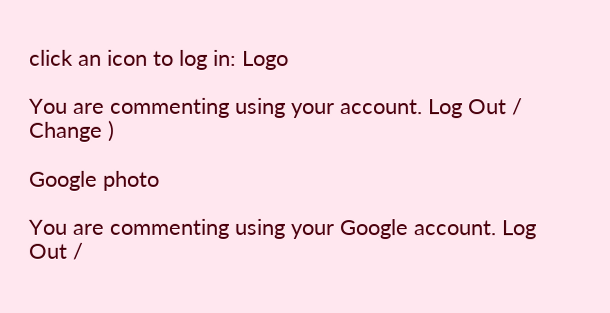click an icon to log in: Logo

You are commenting using your account. Log Out /  Change )

Google photo

You are commenting using your Google account. Log Out /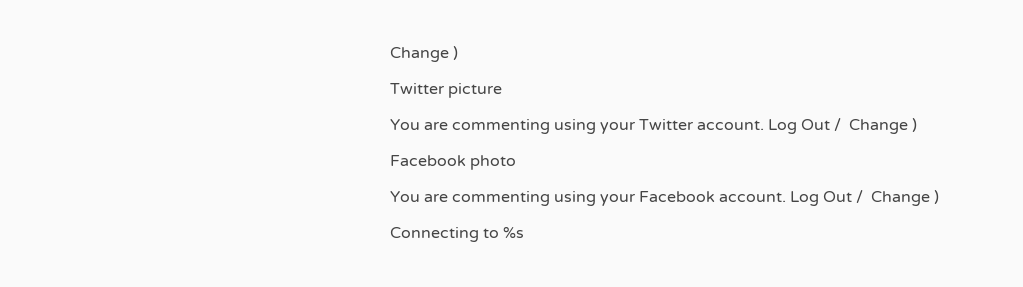Change )

Twitter picture

You are commenting using your Twitter account. Log Out /  Change )

Facebook photo

You are commenting using your Facebook account. Log Out /  Change )

Connecting to %s